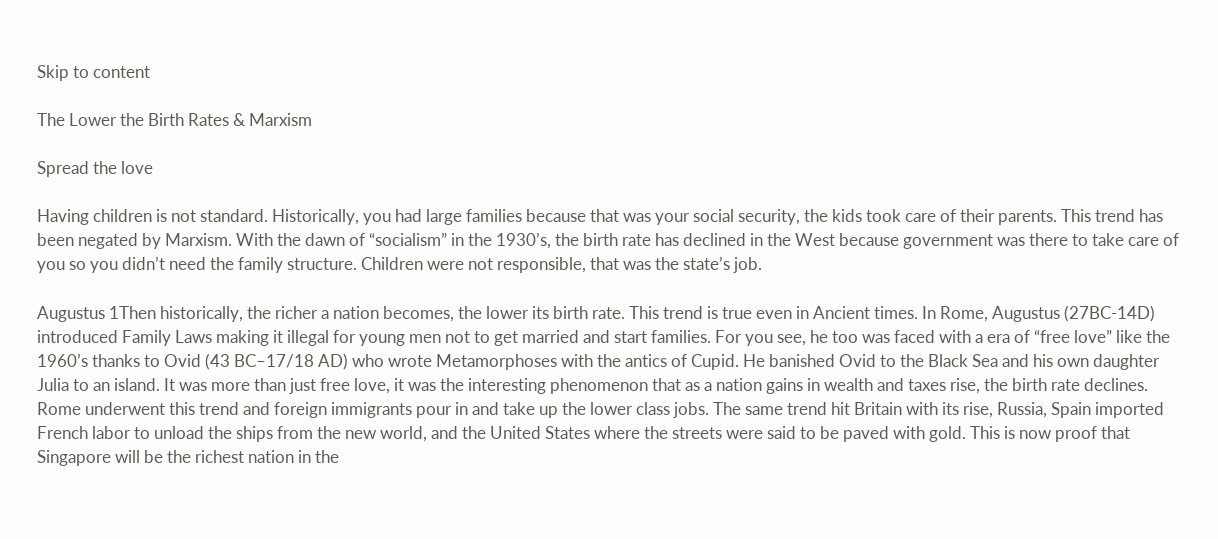Skip to content

The Lower the Birth Rates & Marxism

Spread the love

Having children is not standard. Historically, you had large families because that was your social security, the kids took care of their parents. This trend has been negated by Marxism. With the dawn of “socialism” in the 1930’s, the birth rate has declined in the West because government was there to take care of you so you didn’t need the family structure. Children were not responsible, that was the state’s job.

Augustus 1Then historically, the richer a nation becomes, the lower its birth rate. This trend is true even in Ancient times. In Rome, Augustus (27BC-14D) introduced Family Laws making it illegal for young men not to get married and start families. For you see, he too was faced with a era of “free love” like the 1960’s thanks to Ovid (43 BC–17/18 AD) who wrote Metamorphoses with the antics of Cupid. He banished Ovid to the Black Sea and his own daughter Julia to an island. It was more than just free love, it was the interesting phenomenon that as a nation gains in wealth and taxes rise, the birth rate declines. Rome underwent this trend and foreign immigrants pour in and take up the lower class jobs. The same trend hit Britain with its rise, Russia, Spain imported French labor to unload the ships from the new world, and the United States where the streets were said to be paved with gold. This is now proof that Singapore will be the richest nation in the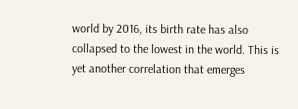world by 2016, its birth rate has also collapsed to the lowest in the world. This is yet another correlation that emerges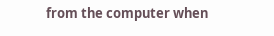from the computer when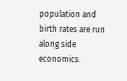population and birth rates are run along side economics.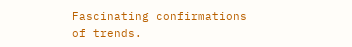Fascinating confirmations of trends.